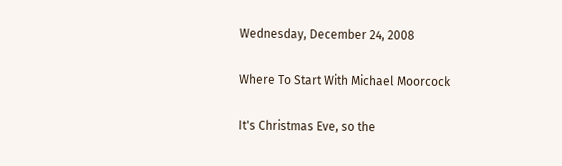Wednesday, December 24, 2008

Where To Start With Michael Moorcock

It's Christmas Eve, so the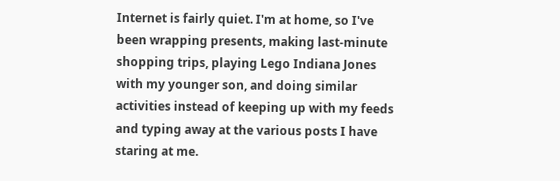Internet is fairly quiet. I'm at home, so I've been wrapping presents, making last-minute shopping trips, playing Lego Indiana Jones with my younger son, and doing similar activities instead of keeping up with my feeds and typing away at the various posts I have staring at me.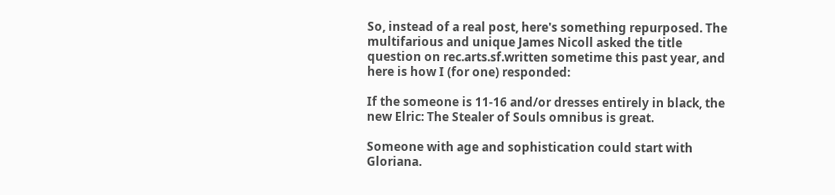So, instead of a real post, here's something repurposed. The multifarious and unique James Nicoll asked the title question on rec.arts.sf.written sometime this past year, and here is how I (for one) responded:

If the someone is 11-16 and/or dresses entirely in black, the new Elric: The Stealer of Souls omnibus is great.

Someone with age and sophistication could start with Gloriana.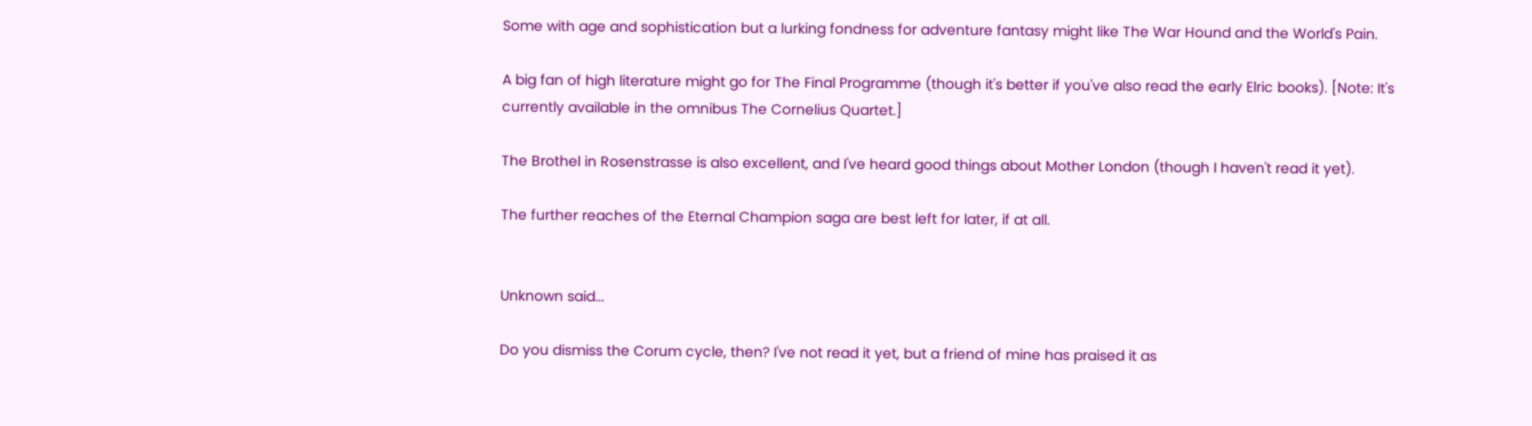Some with age and sophistication but a lurking fondness for adventure fantasy might like The War Hound and the World's Pain.

A big fan of high literature might go for The Final Programme (though it's better if you've also read the early Elric books). [Note: It's currently available in the omnibus The Cornelius Quartet.]

The Brothel in Rosenstrasse is also excellent, and I've heard good things about Mother London (though I haven't read it yet).

The further reaches of the Eternal Champion saga are best left for later, if at all.


Unknown said...

Do you dismiss the Corum cycle, then? I've not read it yet, but a friend of mine has praised it as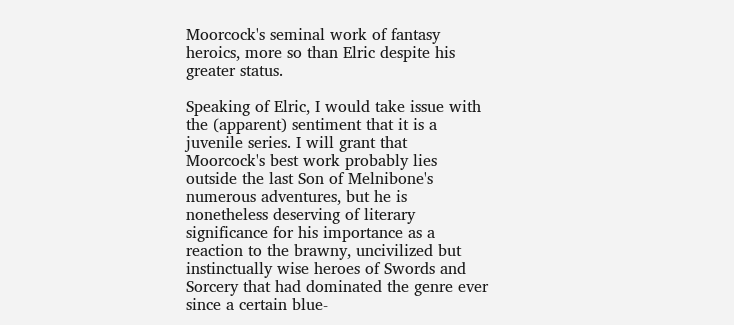Moorcock's seminal work of fantasy heroics, more so than Elric despite his greater status.

Speaking of Elric, I would take issue with the (apparent) sentiment that it is a juvenile series. I will grant that Moorcock's best work probably lies outside the last Son of Melnibone's numerous adventures, but he is nonetheless deserving of literary significance for his importance as a reaction to the brawny, uncivilized but instinctually wise heroes of Swords and Sorcery that had dominated the genre ever since a certain blue-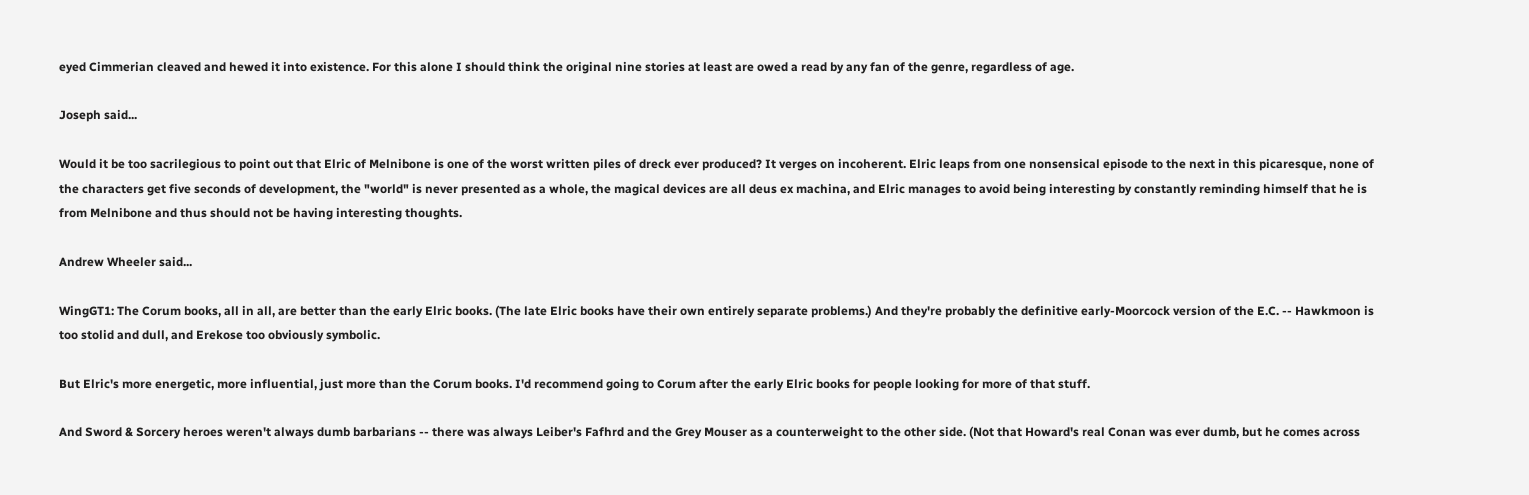eyed Cimmerian cleaved and hewed it into existence. For this alone I should think the original nine stories at least are owed a read by any fan of the genre, regardless of age.

Joseph said...

Would it be too sacrilegious to point out that Elric of Melnibone is one of the worst written piles of dreck ever produced? It verges on incoherent. Elric leaps from one nonsensical episode to the next in this picaresque, none of the characters get five seconds of development, the "world" is never presented as a whole, the magical devices are all deus ex machina, and Elric manages to avoid being interesting by constantly reminding himself that he is from Melnibone and thus should not be having interesting thoughts.

Andrew Wheeler said...

WingGT1: The Corum books, all in all, are better than the early Elric books. (The late Elric books have their own entirely separate problems.) And they're probably the definitive early-Moorcock version of the E.C. -- Hawkmoon is too stolid and dull, and Erekose too obviously symbolic.

But Elric's more energetic, more influential, just more than the Corum books. I'd recommend going to Corum after the early Elric books for people looking for more of that stuff.

And Sword & Sorcery heroes weren't always dumb barbarians -- there was always Leiber's Fafhrd and the Grey Mouser as a counterweight to the other side. (Not that Howard's real Conan was ever dumb, but he comes across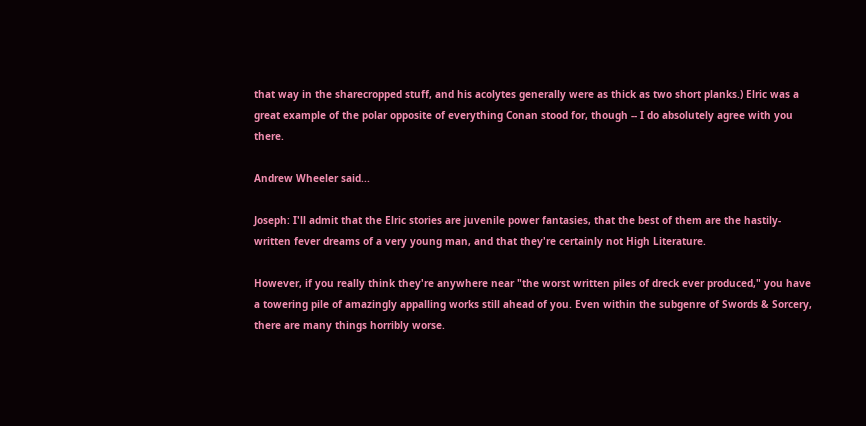that way in the sharecropped stuff, and his acolytes generally were as thick as two short planks.) Elric was a great example of the polar opposite of everything Conan stood for, though -- I do absolutely agree with you there.

Andrew Wheeler said...

Joseph: I'll admit that the Elric stories are juvenile power fantasies, that the best of them are the hastily-written fever dreams of a very young man, and that they're certainly not High Literature.

However, if you really think they're anywhere near "the worst written piles of dreck ever produced," you have a towering pile of amazingly appalling works still ahead of you. Even within the subgenre of Swords & Sorcery, there are many things horribly worse.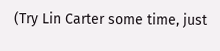(Try Lin Carter some time, just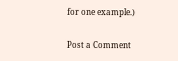for one example.)

Post a Comment